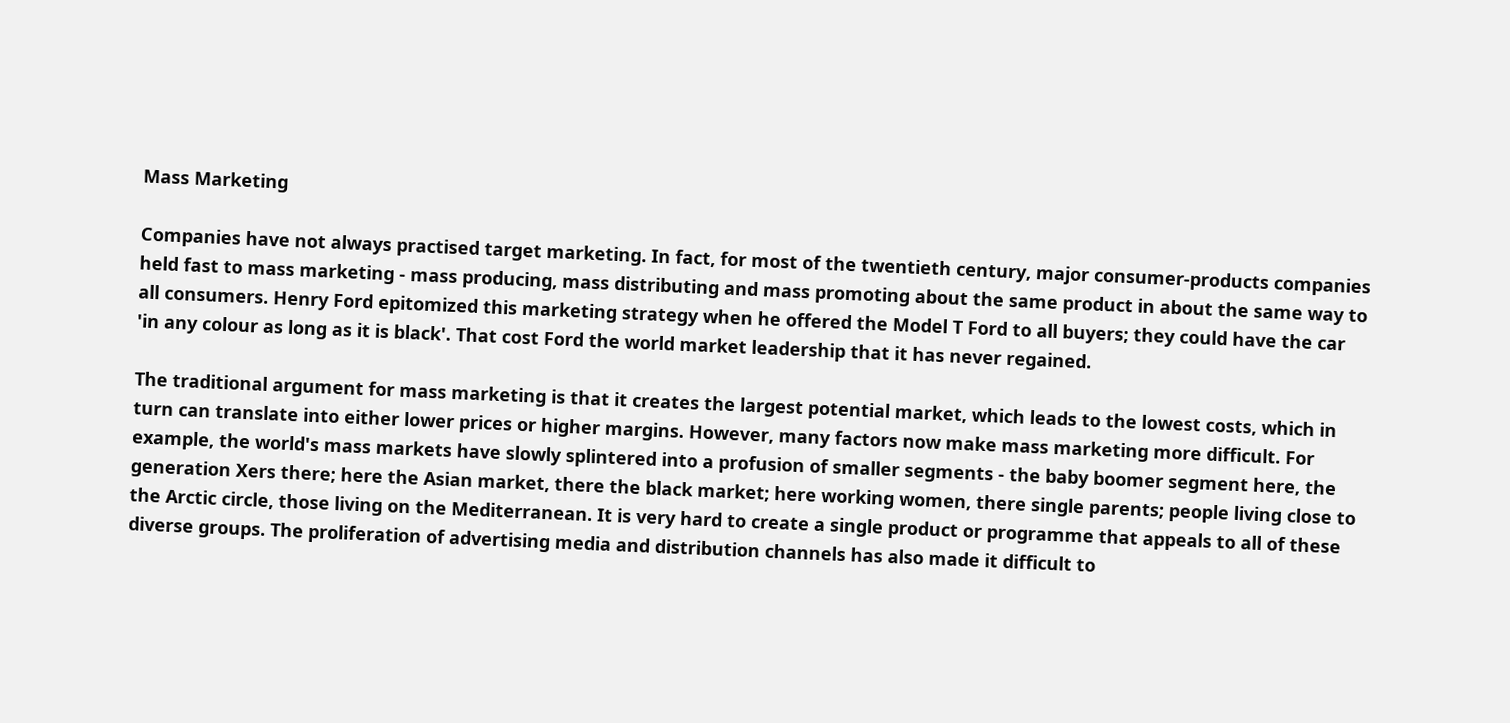Mass Marketing

Companies have not always practised target marketing. In fact, for most of the twentieth century, major consumer-products companies held fast to mass marketing - mass producing, mass distributing and mass promoting about the same product in about the same way to all consumers. Henry Ford epitomized this marketing strategy when he offered the Model T Ford to all buyers; they could have the car 'in any colour as long as it is black'. That cost Ford the world market leadership that it has never regained.

The traditional argument for mass marketing is that it creates the largest potential market, which leads to the lowest costs, which in turn can translate into either lower prices or higher margins. However, many factors now make mass marketing more difficult. For example, the world's mass markets have slowly splintered into a profusion of smaller segments - the baby boomer segment here, the generation Xers there; here the Asian market, there the black market; here working women, there single parents; people living close to the Arctic circle, those living on the Mediterranean. It is very hard to create a single product or programme that appeals to all of these diverse groups. The proliferation of advertising media and distribution channels has also made it difficult to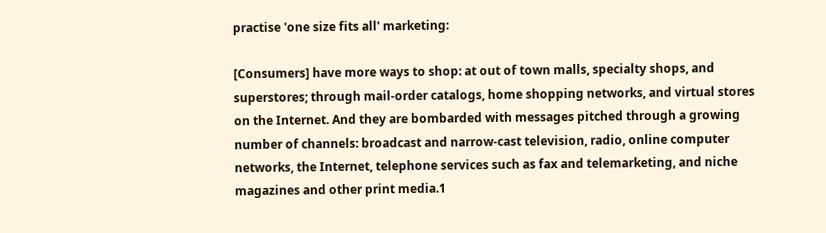practise 'one size fits all' marketing:

[Consumers] have more ways to shop: at out of town malls, specialty shops, and superstores; through mail-order catalogs, home shopping networks, and virtual stores on the Internet. And they are bombarded with messages pitched through a growing number of channels: broadcast and narrow-cast television, radio, online computer networks, the Internet, telephone services such as fax and telemarketing, and niche magazines and other print media.1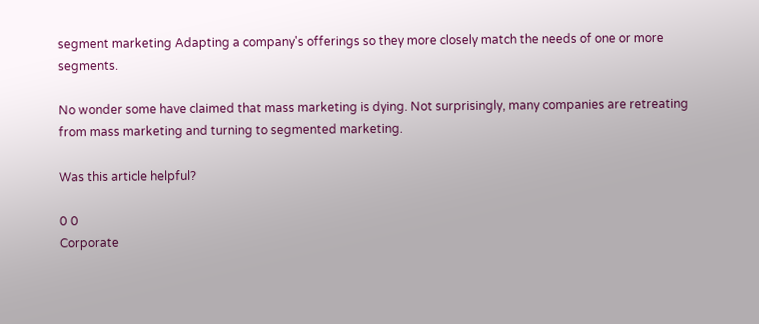segment marketing Adapting a company's offerings so they more closely match the needs of one or more segments.

No wonder some have claimed that mass marketing is dying. Not surprisingly, many companies are retreating from mass marketing and turning to segmented marketing.

Was this article helpful?

0 0
Corporate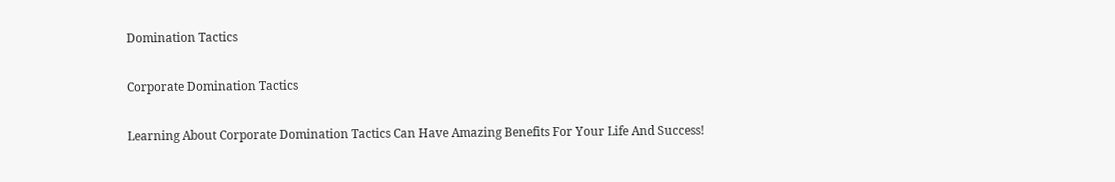Domination Tactics

Corporate Domination Tactics

Learning About Corporate Domination Tactics Can Have Amazing Benefits For Your Life And Success!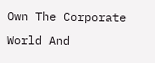Own The Corporate World And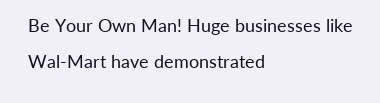Be Your Own Man! Huge businesses like Wal-Mart have demonstrated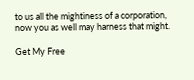to us all the mightiness of a corporation, now you as well may harness that might.

Get My Free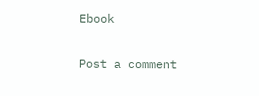Ebook

Post a comment